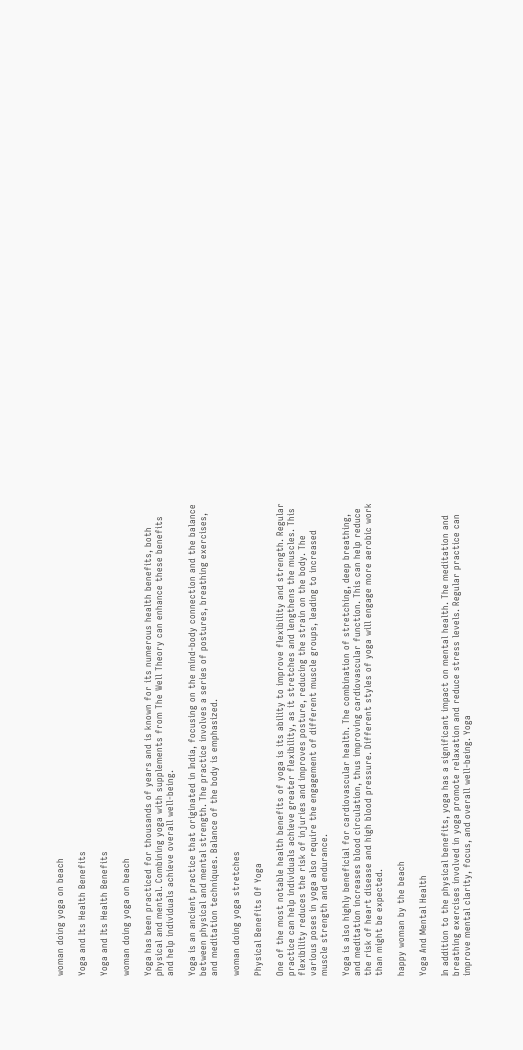woman doing yoga on beach

Yoga and Its Health Benefits

Yoga and Its Health Benefits

woman doing yoga on beach

Yoga has been practiced for thousands of years and is known for its numerous health benefits, both physical and mental. Combining yoga with supplements from The Well Theory can enhance these benefits and help individuals achieve overall well-being.

Yoga is an ancient practice that originated in India, focusing on the mind-body connection and the balance between physical and mental strength. The practice involves a series of postures, breathing exercises, and meditation techniques. Balance of the body is emphasized.

woman doing yoga stretches

Physical Benefits Of Yoga

One of the most notable health benefits of yoga is its ability to improve flexibility and strength. Regular practice can help individuals achieve greater flexibility, as it stretches and lengthens the muscles. This flexibility reduces the risk of injuries and improves posture, reducing the strain on the body. The various poses in yoga also require the engagement of different muscle groups, leading to increased muscle strength and endurance.

Yoga is also highly beneficial for cardiovascular health. The combination of stretching, deep breathing, and meditation increases blood circulation, thus improving cardiovascular function. This can help reduce the risk of heart disease and high blood pressure. Different styles of yoga will engage more aerobic work than might be expected.

happy woman by the beach

Yoga And Mental Health

In addition to the physical benefits, yoga has a significant impact on mental health. The meditation and breathing exercises involved in yoga promote relaxation and reduce stress levels. Regular practice can improve mental clarity, focus, and overall well-being. Yoga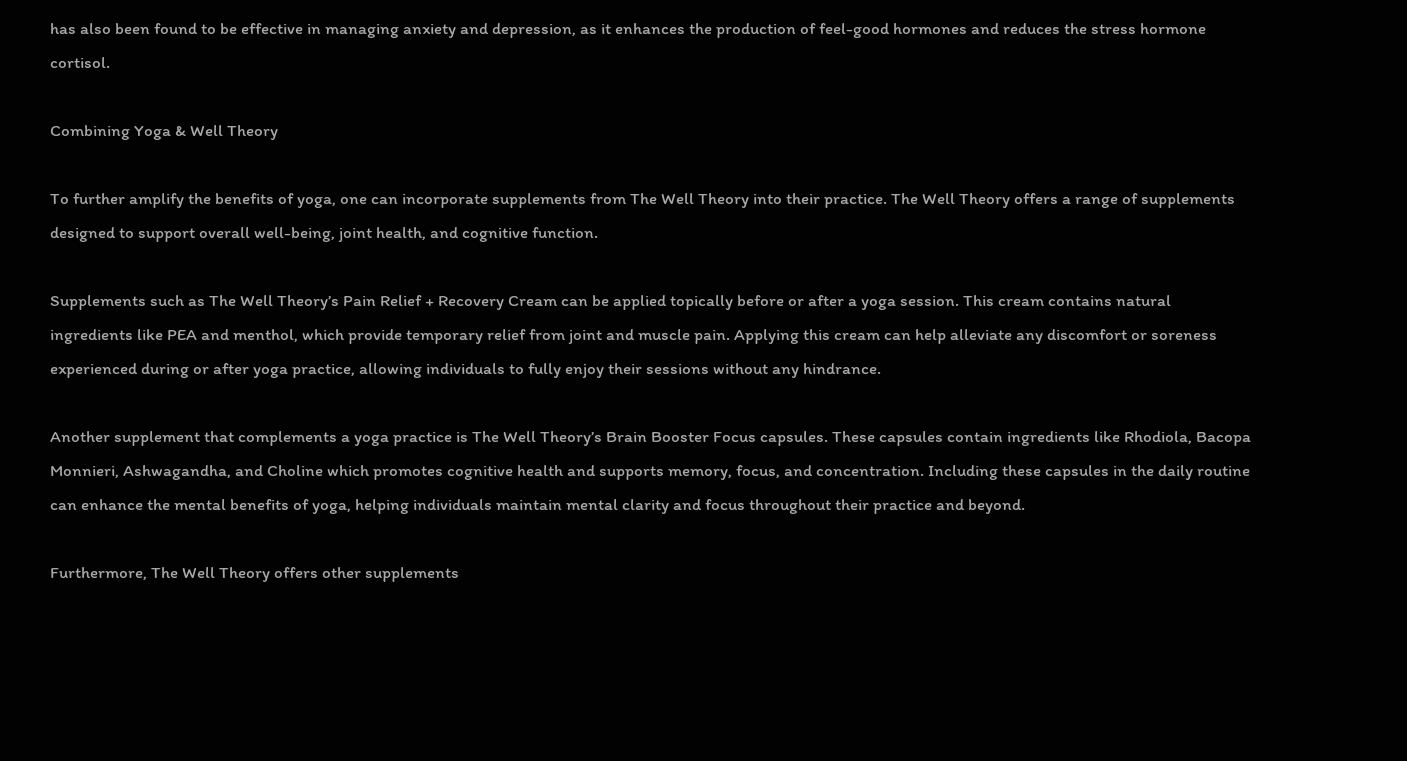has also been found to be effective in managing anxiety and depression, as it enhances the production of feel-good hormones and reduces the stress hormone cortisol.

Combining Yoga & Well Theory

To further amplify the benefits of yoga, one can incorporate supplements from The Well Theory into their practice. The Well Theory offers a range of supplements designed to support overall well-being, joint health, and cognitive function.

Supplements such as The Well Theory’s Pain Relief + Recovery Cream can be applied topically before or after a yoga session. This cream contains natural ingredients like PEA and menthol, which provide temporary relief from joint and muscle pain. Applying this cream can help alleviate any discomfort or soreness experienced during or after yoga practice, allowing individuals to fully enjoy their sessions without any hindrance.

Another supplement that complements a yoga practice is The Well Theory’s Brain Booster Focus capsules. These capsules contain ingredients like Rhodiola, Bacopa Monnieri, Ashwagandha, and Choline which promotes cognitive health and supports memory, focus, and concentration. Including these capsules in the daily routine can enhance the mental benefits of yoga, helping individuals maintain mental clarity and focus throughout their practice and beyond.

Furthermore, The Well Theory offers other supplements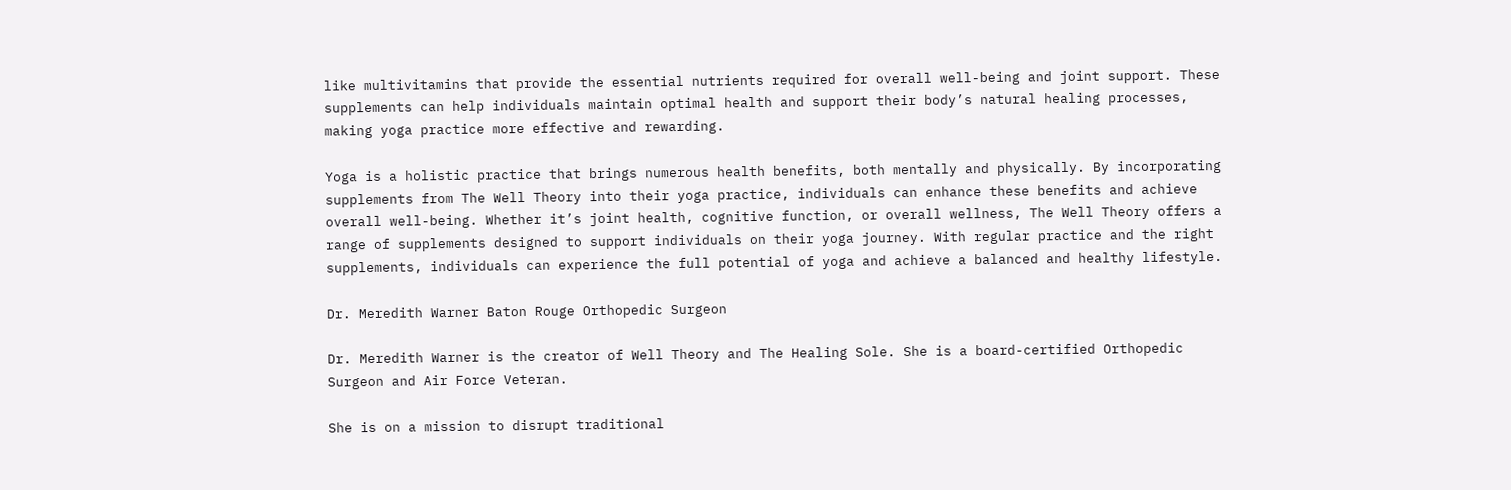like multivitamins that provide the essential nutrients required for overall well-being and joint support. These supplements can help individuals maintain optimal health and support their body’s natural healing processes, making yoga practice more effective and rewarding.

Yoga is a holistic practice that brings numerous health benefits, both mentally and physically. By incorporating supplements from The Well Theory into their yoga practice, individuals can enhance these benefits and achieve overall well-being. Whether it’s joint health, cognitive function, or overall wellness, The Well Theory offers a range of supplements designed to support individuals on their yoga journey. With regular practice and the right supplements, individuals can experience the full potential of yoga and achieve a balanced and healthy lifestyle.

Dr. Meredith Warner Baton Rouge Orthopedic Surgeon

Dr. Meredith Warner is the creator of Well Theory and The Healing Sole. She is a board-certified Orthopedic Surgeon and Air Force Veteran.

She is on a mission to disrupt traditional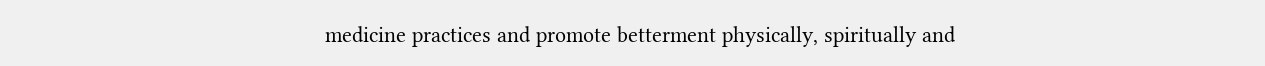medicine practices and promote betterment physically, spiritually and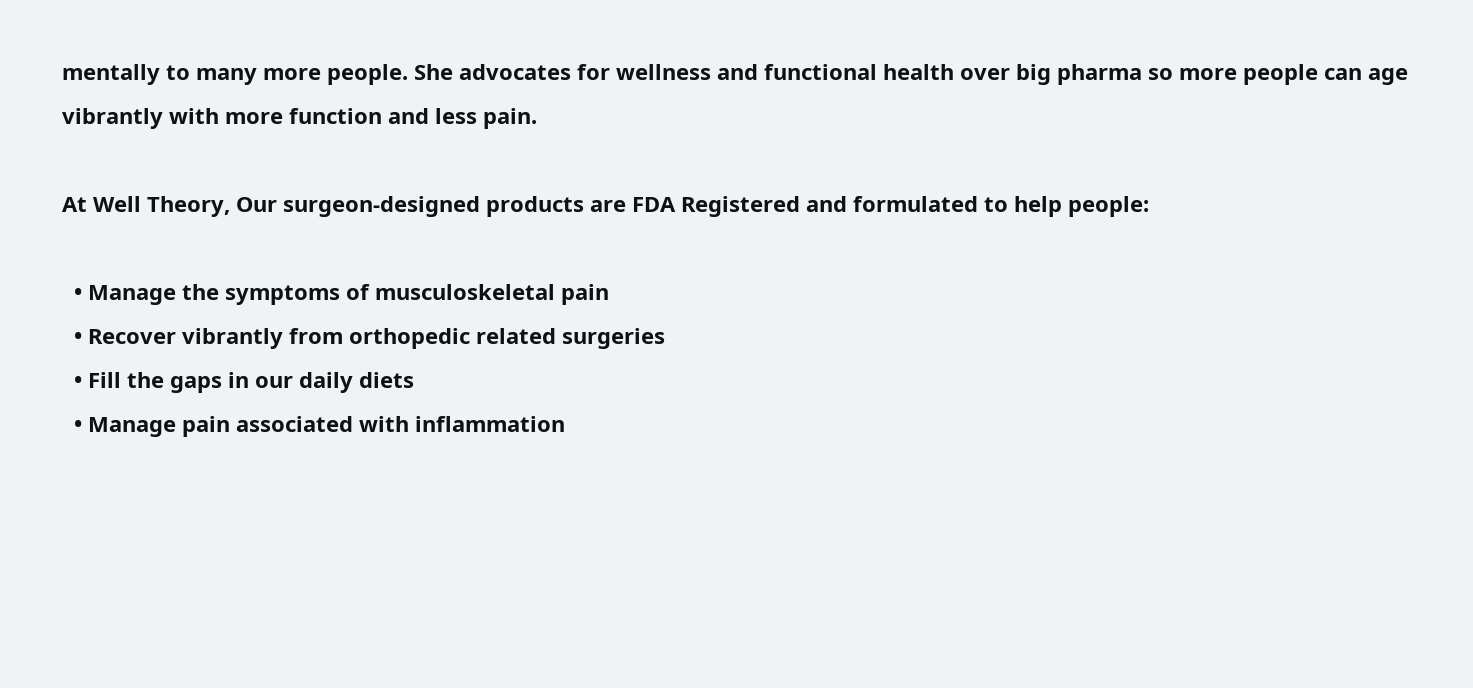mentally to many more people. She advocates for wellness and functional health over big pharma so more people can age vibrantly with more function and less pain.

At Well Theory, Our surgeon-designed products are FDA Registered and formulated to help people:

  • Manage the symptoms of musculoskeletal pain
  • Recover vibrantly from orthopedic related surgeries
  • Fill the gaps in our daily diets
  • Manage pain associated with inflammation